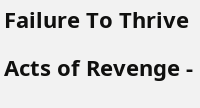Failure To Thrive

Acts of Revenge -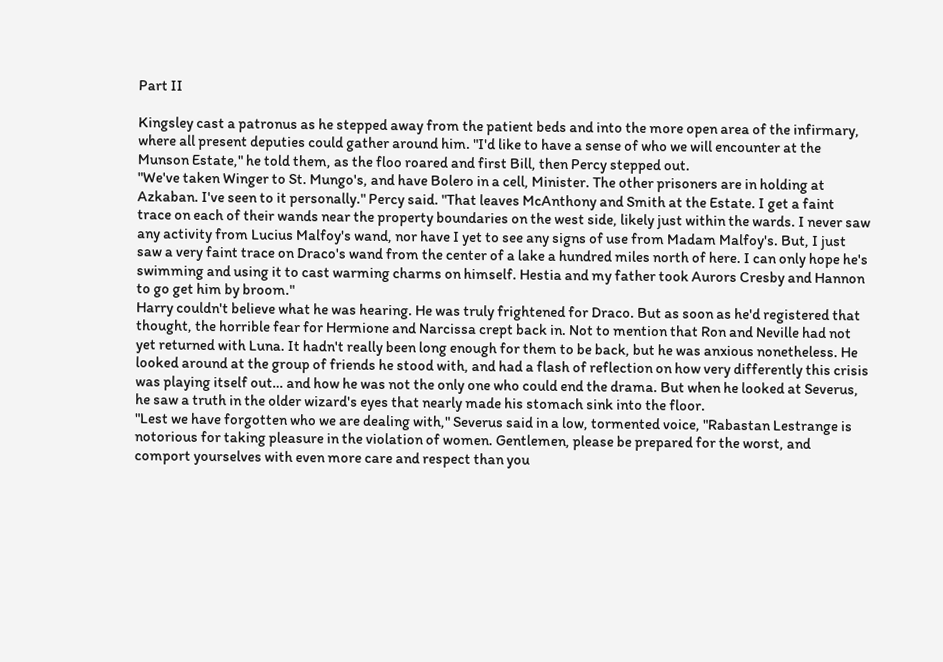Part II

Kingsley cast a patronus as he stepped away from the patient beds and into the more open area of the infirmary, where all present deputies could gather around him. "I'd like to have a sense of who we will encounter at the Munson Estate," he told them, as the floo roared and first Bill, then Percy stepped out.
"We've taken Winger to St. Mungo's, and have Bolero in a cell, Minister. The other prisoners are in holding at Azkaban. I've seen to it personally." Percy said. "That leaves McAnthony and Smith at the Estate. I get a faint trace on each of their wands near the property boundaries on the west side, likely just within the wards. I never saw any activity from Lucius Malfoy's wand, nor have I yet to see any signs of use from Madam Malfoy's. But, I just saw a very faint trace on Draco's wand from the center of a lake a hundred miles north of here. I can only hope he's swimming and using it to cast warming charms on himself. Hestia and my father took Aurors Cresby and Hannon to go get him by broom."
Harry couldn't believe what he was hearing. He was truly frightened for Draco. But as soon as he'd registered that thought, the horrible fear for Hermione and Narcissa crept back in. Not to mention that Ron and Neville had not yet returned with Luna. It hadn't really been long enough for them to be back, but he was anxious nonetheless. He looked around at the group of friends he stood with, and had a flash of reflection on how very differently this crisis was playing itself out… and how he was not the only one who could end the drama. But when he looked at Severus, he saw a truth in the older wizard's eyes that nearly made his stomach sink into the floor.
"Lest we have forgotten who we are dealing with," Severus said in a low, tormented voice, "Rabastan Lestrange is notorious for taking pleasure in the violation of women. Gentlemen, please be prepared for the worst, and comport yourselves with even more care and respect than you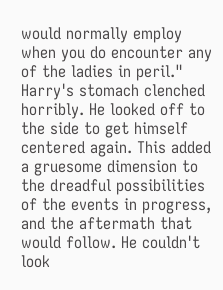would normally employ when you do encounter any of the ladies in peril."
Harry's stomach clenched horribly. He looked off to the side to get himself centered again. This added a gruesome dimension to the dreadful possibilities of the events in progress, and the aftermath that would follow. He couldn't look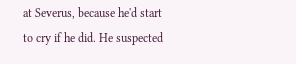at Severus, because he'd start to cry if he did. He suspected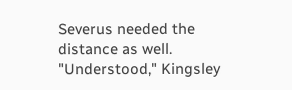Severus needed the distance as well.
"Understood," Kingsley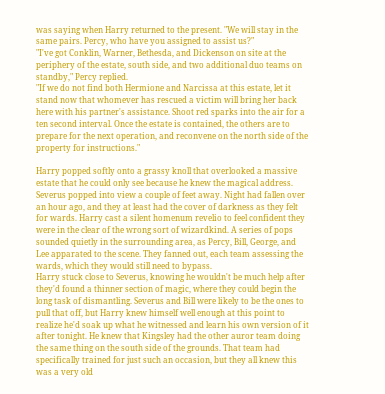was saying when Harry returned to the present. "We will stay in the same pairs. Percy, who have you assigned to assist us?"
"I've got Conklin, Warner, Bethesda, and Dickenson on site at the periphery of the estate, south side, and two additional duo teams on standby," Percy replied.
"If we do not find both Hermione and Narcissa at this estate, let it stand now that whomever has rescued a victim will bring her back here with his partner's assistance. Shoot red sparks into the air for a ten second interval. Once the estate is contained, the others are to prepare for the next operation, and reconvene on the north side of the property for instructions."

Harry popped softly onto a grassy knoll that overlooked a massive estate that he could only see because he knew the magical address. Severus popped into view a couple of feet away. Night had fallen over an hour ago, and they at least had the cover of darkness as they felt for wards. Harry cast a silent homenum revelio to feel confident they were in the clear of the wrong sort of wizardkind. A series of pops sounded quietly in the surrounding area, as Percy, Bill, George, and Lee apparated to the scene. They fanned out, each team assessing the wards, which they would still need to bypass.
Harry stuck close to Severus, knowing he wouldn't be much help after they'd found a thinner section of magic, where they could begin the long task of dismantling. Severus and Bill were likely to be the ones to pull that off, but Harry knew himself well enough at this point to realize he'd soak up what he witnessed and learn his own version of it after tonight. He knew that Kingsley had the other auror team doing the same thing on the south side of the grounds. That team had specifically trained for just such an occasion, but they all knew this was a very old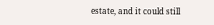estate, and it could still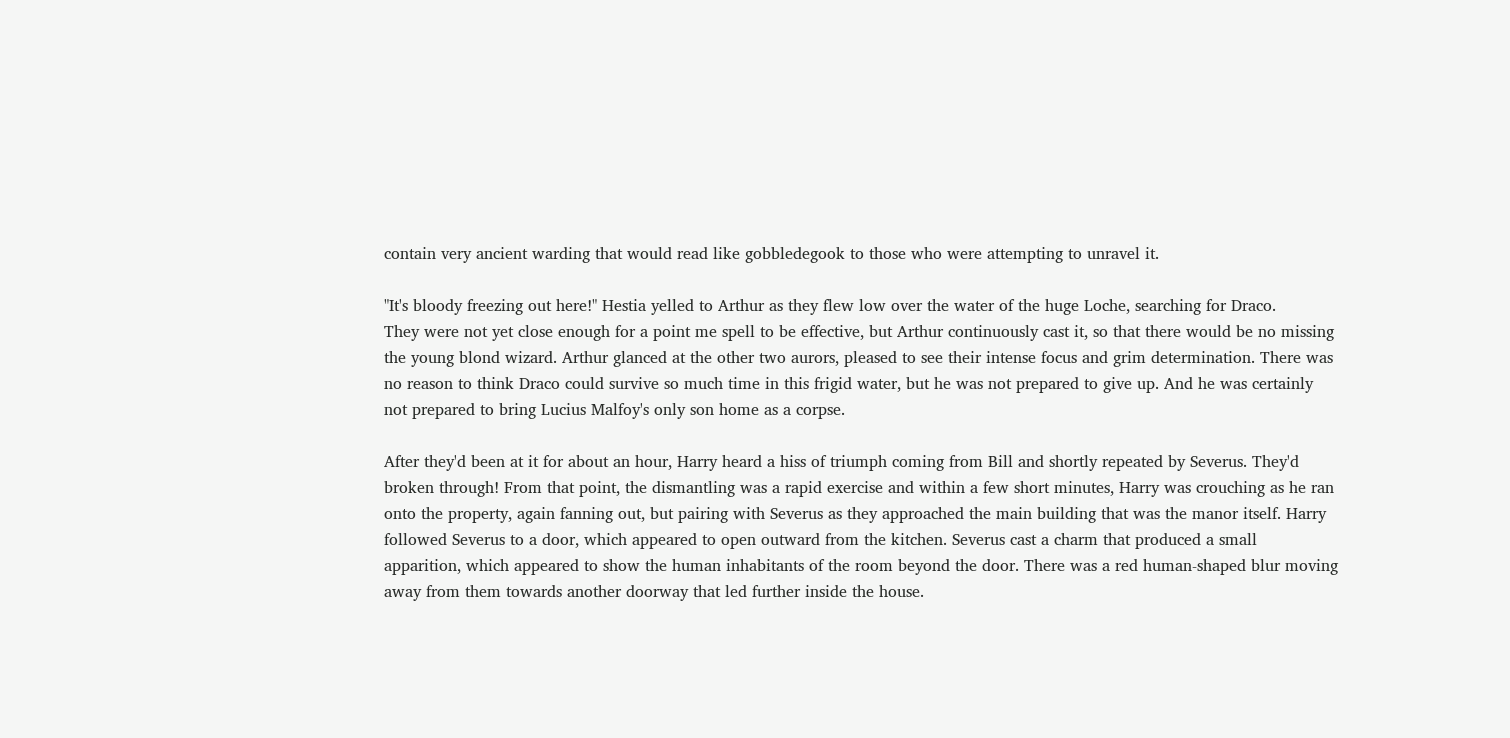contain very ancient warding that would read like gobbledegook to those who were attempting to unravel it.

"It's bloody freezing out here!" Hestia yelled to Arthur as they flew low over the water of the huge Loche, searching for Draco.
They were not yet close enough for a point me spell to be effective, but Arthur continuously cast it, so that there would be no missing the young blond wizard. Arthur glanced at the other two aurors, pleased to see their intense focus and grim determination. There was no reason to think Draco could survive so much time in this frigid water, but he was not prepared to give up. And he was certainly not prepared to bring Lucius Malfoy's only son home as a corpse.

After they'd been at it for about an hour, Harry heard a hiss of triumph coming from Bill and shortly repeated by Severus. They'd broken through! From that point, the dismantling was a rapid exercise and within a few short minutes, Harry was crouching as he ran onto the property, again fanning out, but pairing with Severus as they approached the main building that was the manor itself. Harry followed Severus to a door, which appeared to open outward from the kitchen. Severus cast a charm that produced a small apparition, which appeared to show the human inhabitants of the room beyond the door. There was a red human-shaped blur moving away from them towards another doorway that led further inside the house.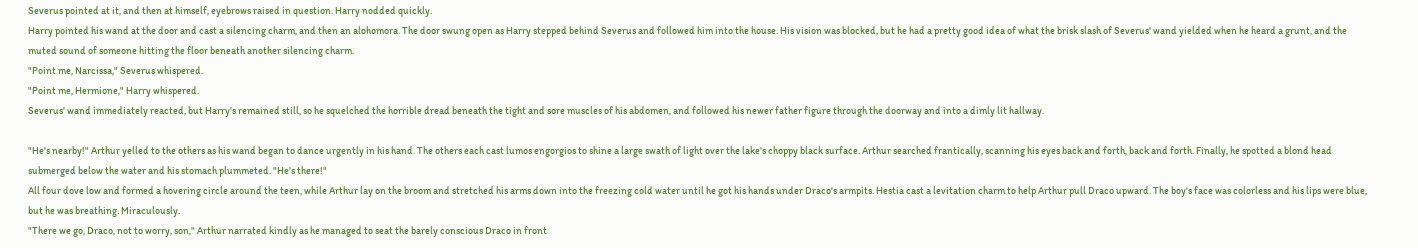Severus pointed at it, and then at himself, eyebrows raised in question. Harry nodded quickly.
Harry pointed his wand at the door and cast a silencing charm, and then an alohomora. The door swung open as Harry stepped behind Severus and followed him into the house. His vision was blocked, but he had a pretty good idea of what the brisk slash of Severus' wand yielded when he heard a grunt, and the muted sound of someone hitting the floor beneath another silencing charm.
"Point me, Narcissa," Severus whispered.
"Point me, Hermione," Harry whispered.
Severus' wand immediately reacted, but Harry's remained still, so he squelched the horrible dread beneath the tight and sore muscles of his abdomen, and followed his newer father figure through the doorway and into a dimly lit hallway.

"He's nearby!" Arthur yelled to the others as his wand began to dance urgently in his hand. The others each cast lumos engorgios to shine a large swath of light over the lake's choppy black surface. Arthur searched frantically, scanning his eyes back and forth, back and forth. Finally, he spotted a blond head submerged below the water and his stomach plummeted. "He's there!"
All four dove low and formed a hovering circle around the teen, while Arthur lay on the broom and stretched his arms down into the freezing cold water until he got his hands under Draco's armpits. Hestia cast a levitation charm to help Arthur pull Draco upward. The boy's face was colorless and his lips were blue, but he was breathing. Miraculously.
"There we go, Draco, not to worry, son," Arthur narrated kindly as he managed to seat the barely conscious Draco in front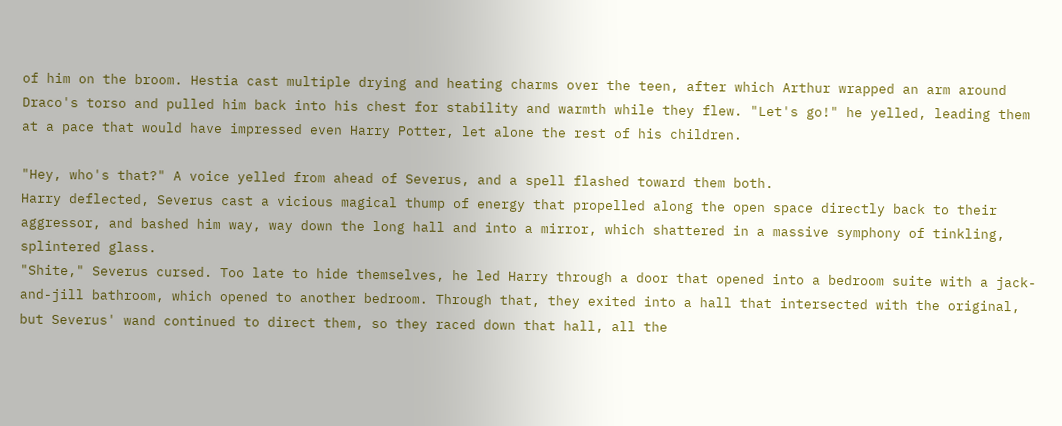of him on the broom. Hestia cast multiple drying and heating charms over the teen, after which Arthur wrapped an arm around Draco's torso and pulled him back into his chest for stability and warmth while they flew. "Let's go!" he yelled, leading them at a pace that would have impressed even Harry Potter, let alone the rest of his children.

"Hey, who's that?" A voice yelled from ahead of Severus, and a spell flashed toward them both.
Harry deflected, Severus cast a vicious magical thump of energy that propelled along the open space directly back to their aggressor, and bashed him way, way down the long hall and into a mirror, which shattered in a massive symphony of tinkling, splintered glass.
"Shite," Severus cursed. Too late to hide themselves, he led Harry through a door that opened into a bedroom suite with a jack-and-jill bathroom, which opened to another bedroom. Through that, they exited into a hall that intersected with the original, but Severus' wand continued to direct them, so they raced down that hall, all the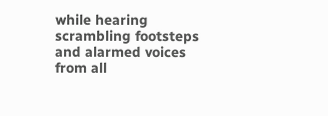while hearing scrambling footsteps and alarmed voices from all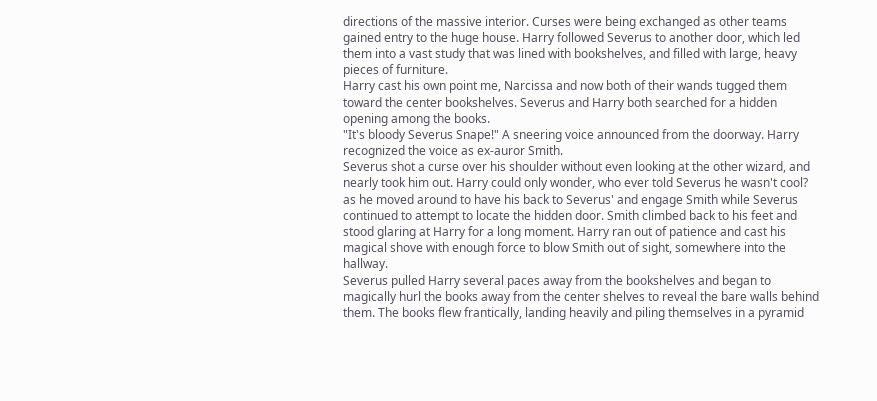directions of the massive interior. Curses were being exchanged as other teams gained entry to the huge house. Harry followed Severus to another door, which led them into a vast study that was lined with bookshelves, and filled with large, heavy pieces of furniture.
Harry cast his own point me, Narcissa and now both of their wands tugged them toward the center bookshelves. Severus and Harry both searched for a hidden opening among the books.
"It's bloody Severus Snape!" A sneering voice announced from the doorway. Harry recognized the voice as ex-auror Smith.
Severus shot a curse over his shoulder without even looking at the other wizard, and nearly took him out. Harry could only wonder, who ever told Severus he wasn't cool? as he moved around to have his back to Severus' and engage Smith while Severus continued to attempt to locate the hidden door. Smith climbed back to his feet and stood glaring at Harry for a long moment. Harry ran out of patience and cast his magical shove with enough force to blow Smith out of sight, somewhere into the hallway.
Severus pulled Harry several paces away from the bookshelves and began to magically hurl the books away from the center shelves to reveal the bare walls behind them. The books flew frantically, landing heavily and piling themselves in a pyramid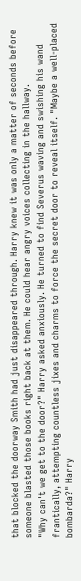that blocked the doorway Smith had just disappeared through. Harry knew it was only a matter of seconds before someone blasted those books right back at them. He could hear angry voices collecting in the hallway.
"Why can't we get to the door?" Harry asked anxiously. He turned to find Severus waving and swishing his wand frantically, attempting countless jixes and charms to force the secret door to reveal itself. "Maybe a well-placed bombarda?" Harry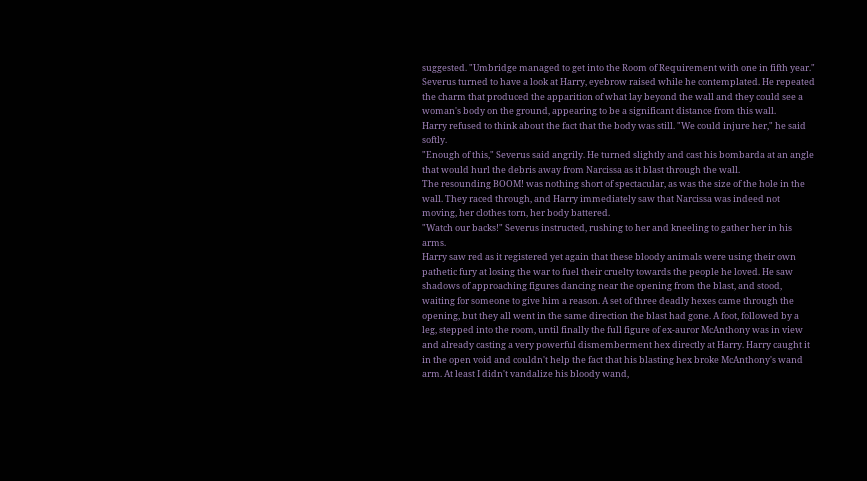suggested. "Umbridge managed to get into the Room of Requirement with one in fifth year."
Severus turned to have a look at Harry, eyebrow raised while he contemplated. He repeated the charm that produced the apparition of what lay beyond the wall and they could see a woman's body on the ground, appearing to be a significant distance from this wall.
Harry refused to think about the fact that the body was still. "We could injure her," he said softly.
"Enough of this," Severus said angrily. He turned slightly and cast his bombarda at an angle that would hurl the debris away from Narcissa as it blast through the wall.
The resounding BOOM! was nothing short of spectacular, as was the size of the hole in the wall. They raced through, and Harry immediately saw that Narcissa was indeed not moving, her clothes torn, her body battered.
"Watch our backs!" Severus instructed, rushing to her and kneeling to gather her in his arms.
Harry saw red as it registered yet again that these bloody animals were using their own pathetic fury at losing the war to fuel their cruelty towards the people he loved. He saw shadows of approaching figures dancing near the opening from the blast, and stood, waiting for someone to give him a reason. A set of three deadly hexes came through the opening, but they all went in the same direction the blast had gone. A foot, followed by a leg, stepped into the room, until finally the full figure of ex-auror McAnthony was in view and already casting a very powerful dismemberment hex directly at Harry. Harry caught it in the open void and couldn't help the fact that his blasting hex broke McAnthony's wand arm. At least I didn't vandalize his bloody wand,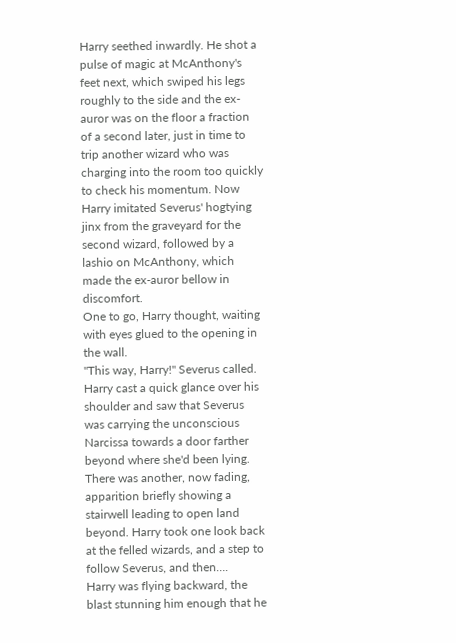Harry seethed inwardly. He shot a pulse of magic at McAnthony's feet next, which swiped his legs roughly to the side and the ex-auror was on the floor a fraction of a second later, just in time to trip another wizard who was charging into the room too quickly to check his momentum. Now Harry imitated Severus' hogtying jinx from the graveyard for the second wizard, followed by a lashio on McAnthony, which made the ex-auror bellow in discomfort.
One to go, Harry thought, waiting with eyes glued to the opening in the wall.
"This way, Harry!" Severus called.
Harry cast a quick glance over his shoulder and saw that Severus was carrying the unconscious Narcissa towards a door farther beyond where she'd been lying. There was another, now fading, apparition briefly showing a stairwell leading to open land beyond. Harry took one look back at the felled wizards, and a step to follow Severus, and then….
Harry was flying backward, the blast stunning him enough that he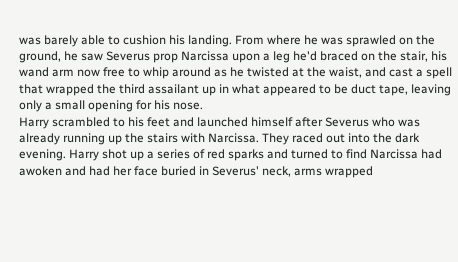was barely able to cushion his landing. From where he was sprawled on the ground, he saw Severus prop Narcissa upon a leg he'd braced on the stair, his wand arm now free to whip around as he twisted at the waist, and cast a spell that wrapped the third assailant up in what appeared to be duct tape, leaving only a small opening for his nose.
Harry scrambled to his feet and launched himself after Severus who was already running up the stairs with Narcissa. They raced out into the dark evening. Harry shot up a series of red sparks and turned to find Narcissa had awoken and had her face buried in Severus' neck, arms wrapped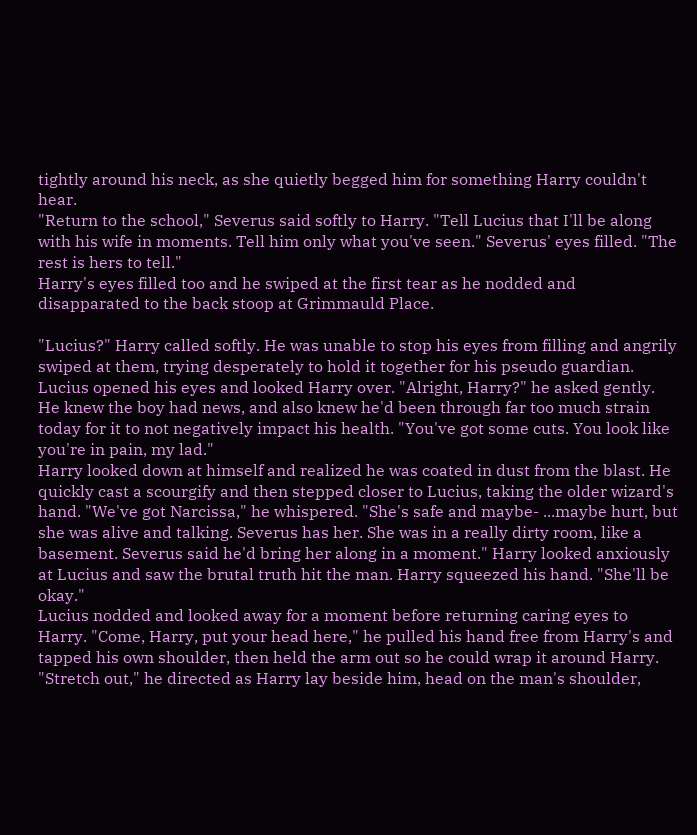tightly around his neck, as she quietly begged him for something Harry couldn't hear.
"Return to the school," Severus said softly to Harry. "Tell Lucius that I'll be along with his wife in moments. Tell him only what you've seen." Severus' eyes filled. "The rest is hers to tell."
Harry's eyes filled too and he swiped at the first tear as he nodded and disapparated to the back stoop at Grimmauld Place.

"Lucius?" Harry called softly. He was unable to stop his eyes from filling and angrily swiped at them, trying desperately to hold it together for his pseudo guardian.
Lucius opened his eyes and looked Harry over. "Alright, Harry?" he asked gently. He knew the boy had news, and also knew he'd been through far too much strain today for it to not negatively impact his health. "You've got some cuts. You look like you're in pain, my lad."
Harry looked down at himself and realized he was coated in dust from the blast. He quickly cast a scourgify and then stepped closer to Lucius, taking the older wizard's hand. "We've got Narcissa," he whispered. "She's safe and maybe- ...maybe hurt, but she was alive and talking. Severus has her. She was in a really dirty room, like a basement. Severus said he'd bring her along in a moment." Harry looked anxiously at Lucius and saw the brutal truth hit the man. Harry squeezed his hand. "She'll be okay."
Lucius nodded and looked away for a moment before returning caring eyes to Harry. "Come, Harry, put your head here," he pulled his hand free from Harry's and tapped his own shoulder, then held the arm out so he could wrap it around Harry. "Stretch out," he directed as Harry lay beside him, head on the man's shoulder,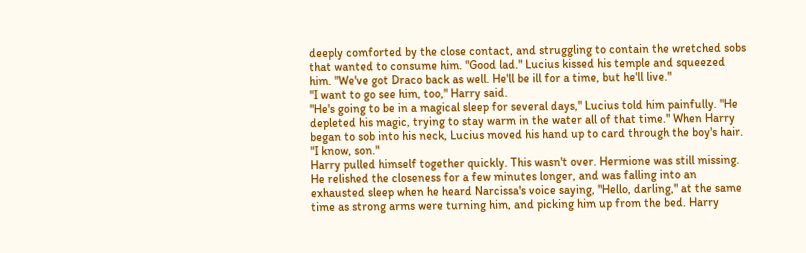deeply comforted by the close contact, and struggling to contain the wretched sobs that wanted to consume him. "Good lad." Lucius kissed his temple and squeezed him. "We've got Draco back as well. He'll be ill for a time, but he'll live."
"I want to go see him, too," Harry said.
"He's going to be in a magical sleep for several days," Lucius told him painfully. "He depleted his magic, trying to stay warm in the water all of that time." When Harry began to sob into his neck, Lucius moved his hand up to card through the boy's hair. "I know, son."
Harry pulled himself together quickly. This wasn't over. Hermione was still missing. He relished the closeness for a few minutes longer, and was falling into an exhausted sleep when he heard Narcissa's voice saying, "Hello, darling," at the same time as strong arms were turning him, and picking him up from the bed. Harry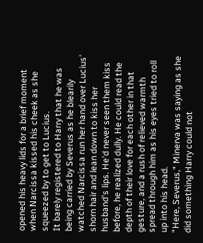opened his heavy lids for a brief moment when Narcissa kissed his cheek as she squeezed by to get to Lucius.
It barely registered to Harry that he was being carried by Severus as he blearily watched Narcissa run her hand over Lucius' shorn hair and lean down to kiss her husband's lips. He'd never seen them kiss before, he realized dully. He could read the depth of their love for each other in that gesture, and a rush of relieved warmth spread through him as his eyes tried to roll up into his head.
"Here, Severus," Minerva was saying as she did something Harry could not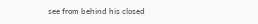see from behind his closed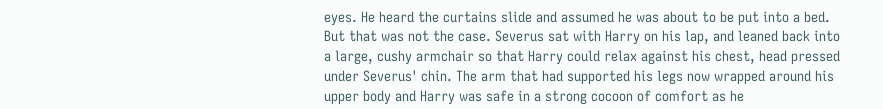eyes. He heard the curtains slide and assumed he was about to be put into a bed. But that was not the case. Severus sat with Harry on his lap, and leaned back into a large, cushy armchair so that Harry could relax against his chest, head pressed under Severus' chin. The arm that had supported his legs now wrapped around his upper body and Harry was safe in a strong cocoon of comfort as he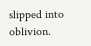slipped into oblivion.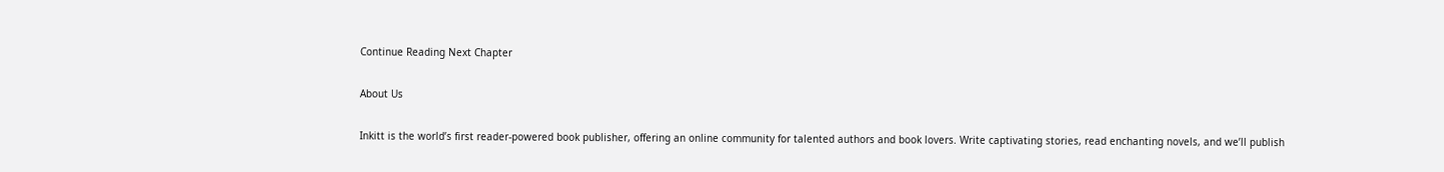Continue Reading Next Chapter

About Us

Inkitt is the world’s first reader-powered book publisher, offering an online community for talented authors and book lovers. Write captivating stories, read enchanting novels, and we’ll publish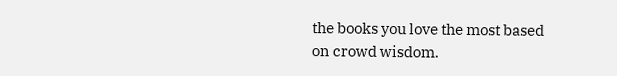the books you love the most based on crowd wisdom.